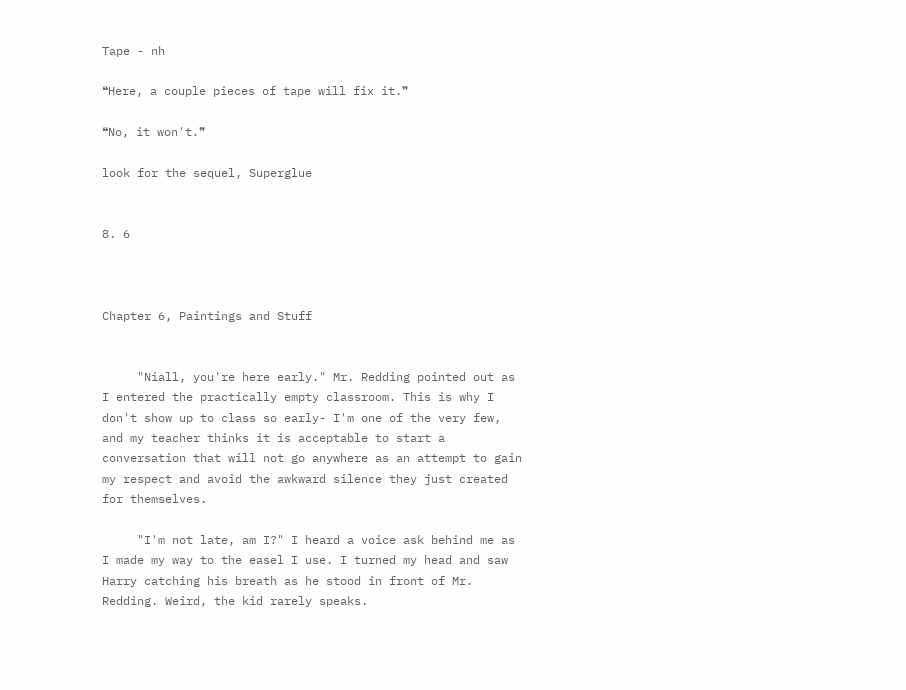Tape - nh

❝Here, a couple pieces of tape will fix it.❞

❝No, it won't.❞

look for the sequel, Superglue


8. 6



Chapter 6, Paintings and Stuff


     "Niall, you're here early." Mr. Redding pointed out as I entered the practically empty classroom. This is why I don't show up to class so early- I'm one of the very few, and my teacher thinks it is acceptable to start a conversation that will not go anywhere as an attempt to gain my respect and avoid the awkward silence they just created for themselves.

     "I'm not late, am I?" I heard a voice ask behind me as I made my way to the easel I use. I turned my head and saw Harry catching his breath as he stood in front of Mr. Redding. Weird, the kid rarely speaks.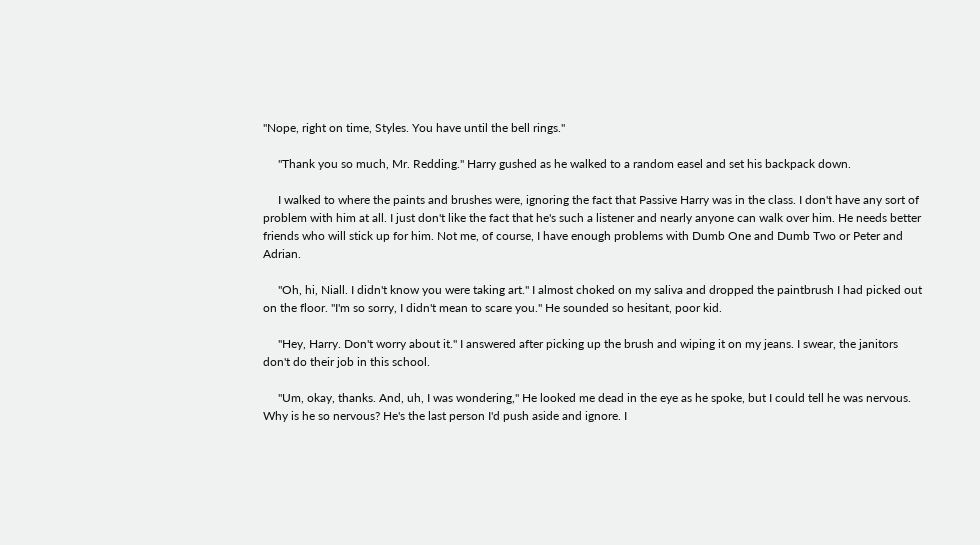"Nope, right on time, Styles. You have until the bell rings."

     "Thank you so much, Mr. Redding." Harry gushed as he walked to a random easel and set his backpack down.

     I walked to where the paints and brushes were, ignoring the fact that Passive Harry was in the class. I don't have any sort of problem with him at all. I just don't like the fact that he's such a listener and nearly anyone can walk over him. He needs better friends who will stick up for him. Not me, of course, I have enough problems with Dumb One and Dumb Two or Peter and Adrian.

     "Oh, hi, Niall. I didn't know you were taking art." I almost choked on my saliva and dropped the paintbrush I had picked out on the floor. "I'm so sorry, I didn't mean to scare you." He sounded so hesitant, poor kid.

     "Hey, Harry. Don't worry about it." I answered after picking up the brush and wiping it on my jeans. I swear, the janitors don't do their job in this school.

     "Um, okay, thanks. And, uh, I was wondering," He looked me dead in the eye as he spoke, but I could tell he was nervous. Why is he so nervous? He's the last person I'd push aside and ignore. I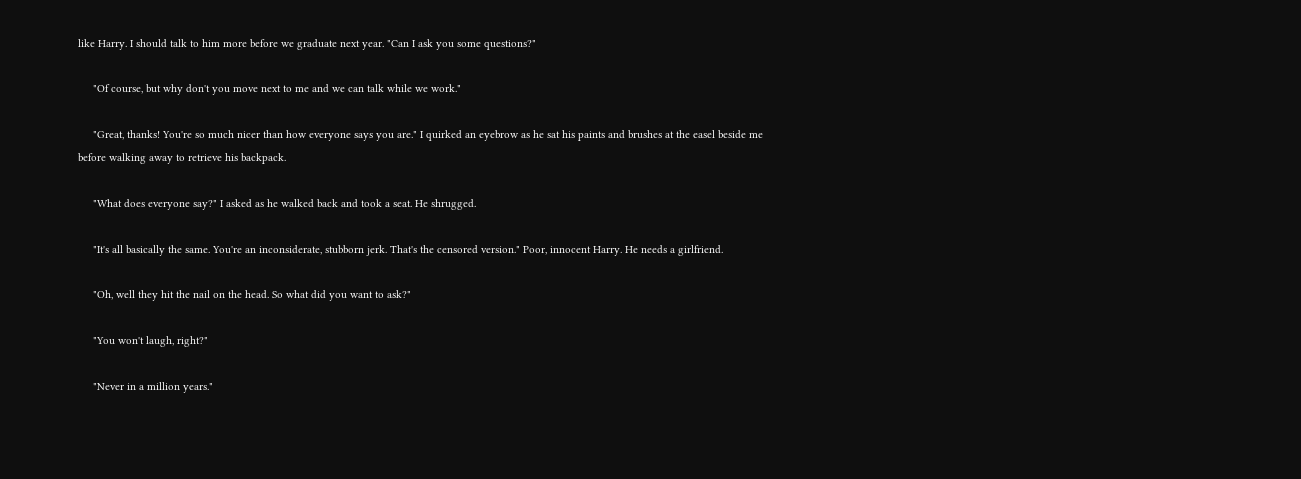like Harry. I should talk to him more before we graduate next year. "Can I ask you some questions?"

     "Of course, but why don't you move next to me and we can talk while we work."

     "Great, thanks! You're so much nicer than how everyone says you are." I quirked an eyebrow as he sat his paints and brushes at the easel beside me before walking away to retrieve his backpack.

     "What does everyone say?" I asked as he walked back and took a seat. He shrugged.

     "It's all basically the same. You're an inconsiderate, stubborn jerk. That's the censored version." Poor, innocent Harry. He needs a girlfriend.

     "Oh, well they hit the nail on the head. So what did you want to ask?"

     "You won't laugh, right?"

     "Never in a million years."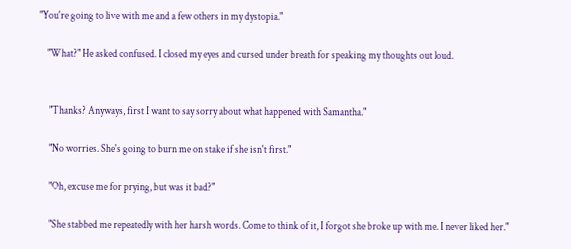"You're going to live with me and a few others in my dystopia."

    "What?" He asked confused. I closed my eyes and cursed under breath for speaking my thoughts out loud.


     "Thanks? Anyways, first I want to say sorry about what happened with Samantha."

     "No worries. She's going to burn me on stake if she isn't first."

     "Oh, excuse me for prying, but was it bad?"

     "She stabbed me repeatedly with her harsh words. Come to think of it, I forgot she broke up with me. I never liked her."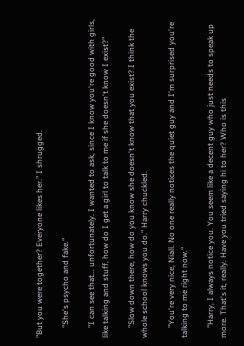"But you were together? Everyone likes her." I shrugged.

     "She's psycho and fake."

     "I can see that... unfortunately. I wanted to ask, since I know you're good with girls, like talking and stuff, how do I get a girl to talk to me if she doesn't know I exist?"

     "Slow down there, how do you know she doesn't know that you exist? I think the whole school knows you do." Harry chuckled.

     "You're very nice, Niall. No one really notices the quiet guy and I'm surprised you're talking to me right now."

     "Harry, I always notice you. You seem like a decent guy who just needs to speak up more. That's it, really. Have you tried saying hi to her? Who is this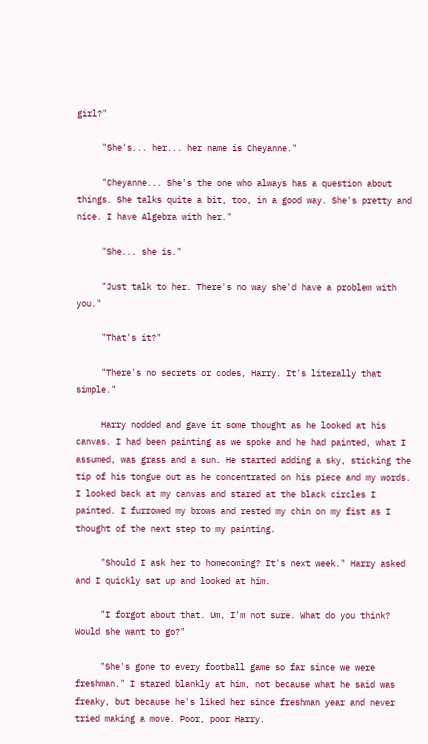girl?"

     "She's... her... her name is Cheyanne."

     "Cheyanne... She's the one who always has a question about things. She talks quite a bit, too, in a good way. She's pretty and nice. I have Algebra with her."

     "She... she is."

     "Just talk to her. There's no way she'd have a problem with you."

     "That's it?"

     "There's no secrets or codes, Harry. It's literally that simple."

     Harry nodded and gave it some thought as he looked at his canvas. I had been painting as we spoke and he had painted, what I assumed, was grass and a sun. He started adding a sky, sticking the tip of his tongue out as he concentrated on his piece and my words. I looked back at my canvas and stared at the black circles I painted. I furrowed my brows and rested my chin on my fist as I thought of the next step to my painting.

     "Should I ask her to homecoming? It's next week." Harry asked and I quickly sat up and looked at him.

     "I forgot about that. Um, I'm not sure. What do you think? Would she want to go?"

     "She's gone to every football game so far since we were freshman." I stared blankly at him, not because what he said was freaky, but because he's liked her since freshman year and never tried making a move. Poor, poor Harry.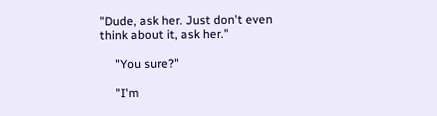"Dude, ask her. Just don't even think about it, ask her."

     "You sure?"

     "I'm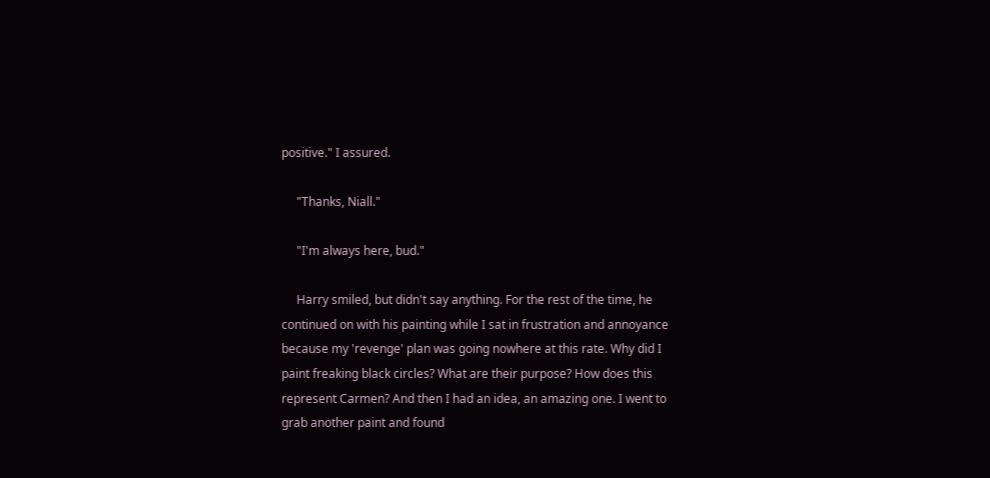positive." I assured.

     "Thanks, Niall."

     "I'm always here, bud."

     Harry smiled, but didn't say anything. For the rest of the time, he continued on with his painting while I sat in frustration and annoyance because my 'revenge' plan was going nowhere at this rate. Why did I paint freaking black circles? What are their purpose? How does this represent Carmen? And then I had an idea, an amazing one. I went to grab another paint and found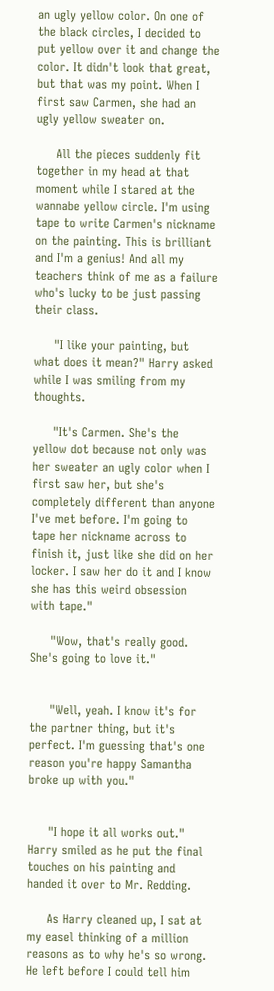an ugly yellow color. On one of the black circles, I decided to put yellow over it and change the color. It didn't look that great, but that was my point. When I first saw Carmen, she had an ugly yellow sweater on.

     All the pieces suddenly fit together in my head at that moment while I stared at the wannabe yellow circle. I'm using tape to write Carmen's nickname on the painting. This is brilliant and I'm a genius! And all my teachers think of me as a failure who's lucky to be just passing their class.

     "I like your painting, but what does it mean?" Harry asked while I was smiling from my thoughts.

     "It's Carmen. She's the yellow dot because not only was her sweater an ugly color when I first saw her, but she's completely different than anyone I've met before. I'm going to tape her nickname across to finish it, just like she did on her locker. I saw her do it and I know she has this weird obsession with tape."

     "Wow, that's really good. She's going to love it."


     "Well, yeah. I know it's for the partner thing, but it's perfect. I'm guessing that's one reason you're happy Samantha broke up with you."


     "I hope it all works out." Harry smiled as he put the final touches on his painting and handed it over to Mr. Redding.

     As Harry cleaned up, I sat at my easel thinking of a million reasons as to why he's so wrong. He left before I could tell him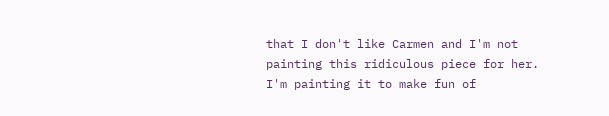that I don't like Carmen and I'm not painting this ridiculous piece for her. I'm painting it to make fun of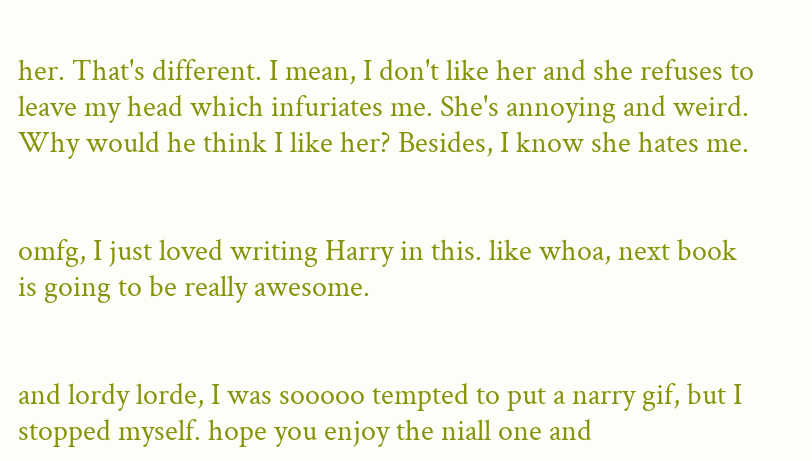her. That's different. I mean, I don't like her and she refuses to leave my head which infuriates me. She's annoying and weird. Why would he think I like her? Besides, I know she hates me.


omfg, I just loved writing Harry in this. like whoa, next book is going to be really awesome.


and lordy lorde, I was sooooo tempted to put a narry gif, but I stopped myself. hope you enjoy the niall one and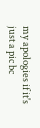my apologies if it's just a pic bc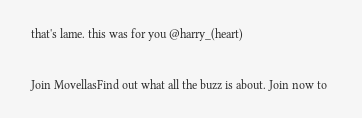that's lame. this was for you @harry_(heart)

Join MovellasFind out what all the buzz is about. Join now to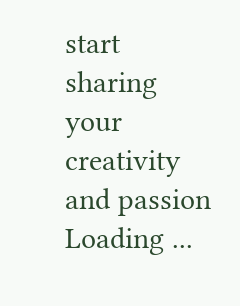start sharing your creativity and passion
Loading ...